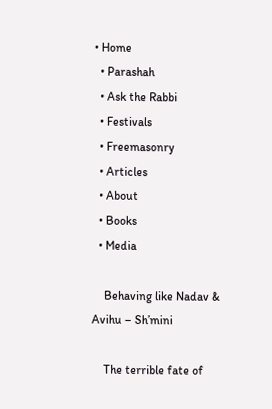• Home
  • Parashah
  • Ask the Rabbi
  • Festivals
  • Freemasonry
  • Articles
  • About
  • Books
  • Media

    Behaving like Nadav & Avihu – Sh’mini

    The terrible fate of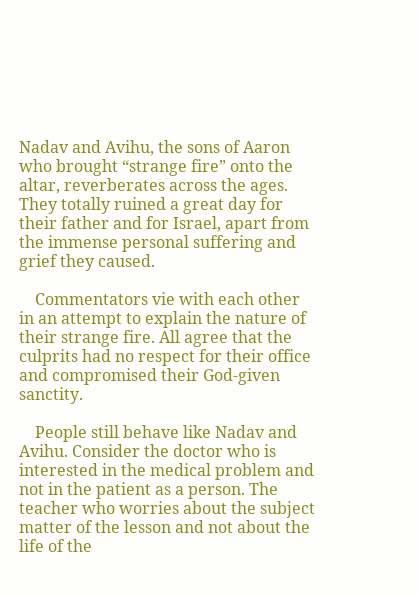Nadav and Avihu, the sons of Aaron who brought “strange fire” onto the altar, reverberates across the ages. They totally ruined a great day for their father and for Israel, apart from the immense personal suffering and grief they caused.

    Commentators vie with each other in an attempt to explain the nature of their strange fire. All agree that the culprits had no respect for their office and compromised their God-given sanctity.

    People still behave like Nadav and Avihu. Consider the doctor who is interested in the medical problem and not in the patient as a person. The teacher who worries about the subject matter of the lesson and not about the life of the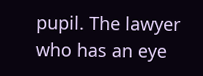pupil. The lawyer who has an eye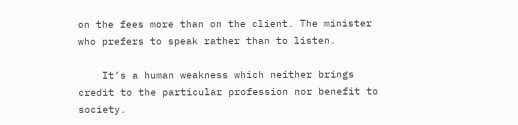on the fees more than on the client. The minister who prefers to speak rather than to listen.

    It’s a human weakness which neither brings credit to the particular profession nor benefit to society.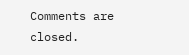Comments are closed.